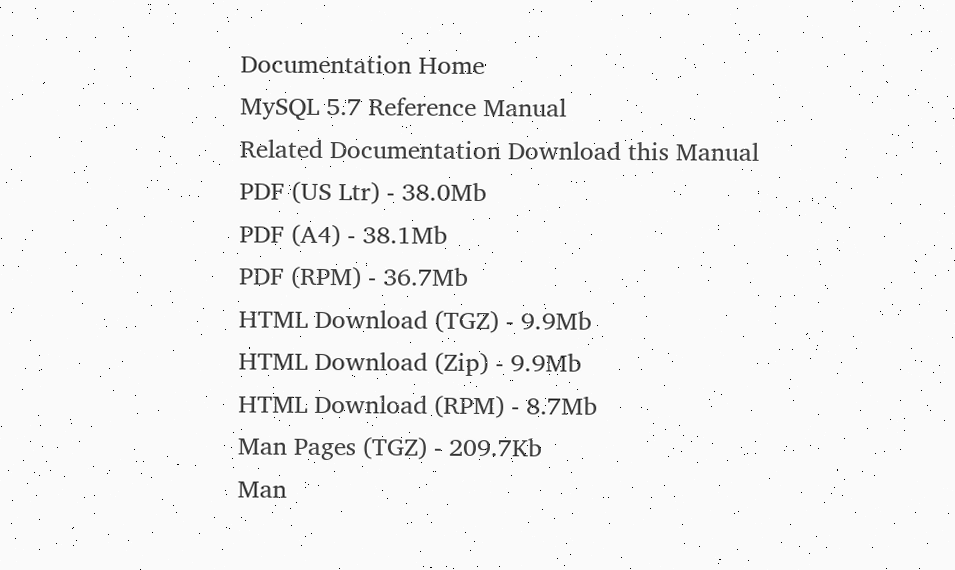Documentation Home
MySQL 5.7 Reference Manual
Related Documentation Download this Manual
PDF (US Ltr) - 38.0Mb
PDF (A4) - 38.1Mb
PDF (RPM) - 36.7Mb
HTML Download (TGZ) - 9.9Mb
HTML Download (Zip) - 9.9Mb
HTML Download (RPM) - 8.7Mb
Man Pages (TGZ) - 209.7Kb
Man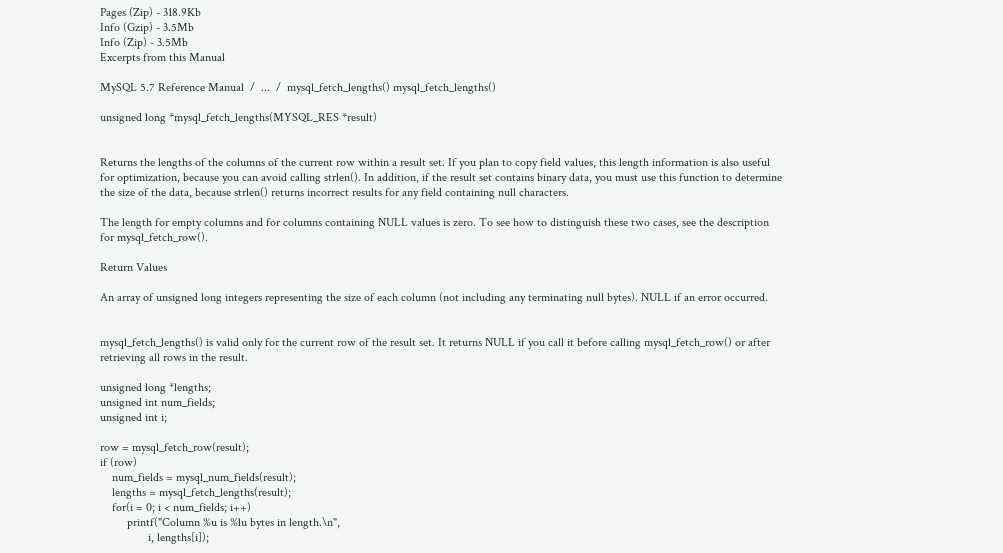Pages (Zip) - 318.9Kb
Info (Gzip) - 3.5Mb
Info (Zip) - 3.5Mb
Excerpts from this Manual

MySQL 5.7 Reference Manual  /  ...  /  mysql_fetch_lengths() mysql_fetch_lengths()

unsigned long *mysql_fetch_lengths(MYSQL_RES *result)


Returns the lengths of the columns of the current row within a result set. If you plan to copy field values, this length information is also useful for optimization, because you can avoid calling strlen(). In addition, if the result set contains binary data, you must use this function to determine the size of the data, because strlen() returns incorrect results for any field containing null characters.

The length for empty columns and for columns containing NULL values is zero. To see how to distinguish these two cases, see the description for mysql_fetch_row().

Return Values

An array of unsigned long integers representing the size of each column (not including any terminating null bytes). NULL if an error occurred.


mysql_fetch_lengths() is valid only for the current row of the result set. It returns NULL if you call it before calling mysql_fetch_row() or after retrieving all rows in the result.

unsigned long *lengths;
unsigned int num_fields;
unsigned int i;

row = mysql_fetch_row(result);
if (row)
    num_fields = mysql_num_fields(result);
    lengths = mysql_fetch_lengths(result);
    for(i = 0; i < num_fields; i++)
         printf("Column %u is %lu bytes in length.\n",
                i, lengths[i]);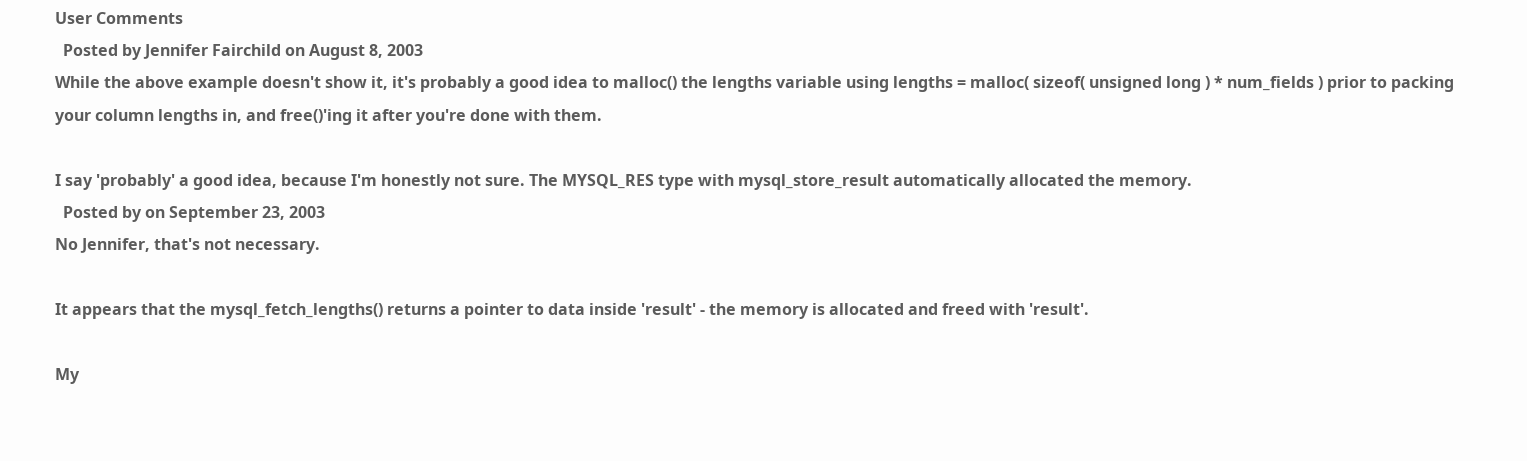User Comments
  Posted by Jennifer Fairchild on August 8, 2003
While the above example doesn't show it, it's probably a good idea to malloc() the lengths variable using lengths = malloc( sizeof( unsigned long ) * num_fields ) prior to packing your column lengths in, and free()'ing it after you're done with them.

I say 'probably' a good idea, because I'm honestly not sure. The MYSQL_RES type with mysql_store_result automatically allocated the memory.
  Posted by on September 23, 2003
No Jennifer, that's not necessary.

It appears that the mysql_fetch_lengths() returns a pointer to data inside 'result' - the memory is allocated and freed with 'result'.

My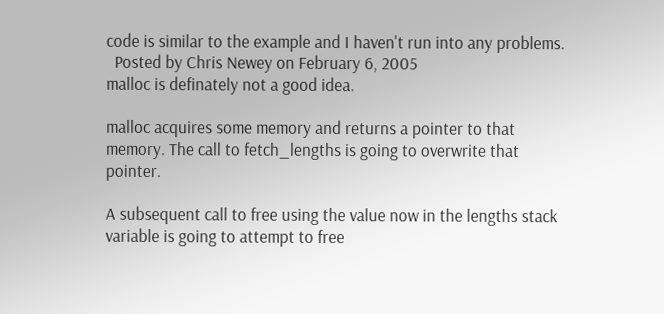code is similar to the example and I haven't run into any problems.
  Posted by Chris Newey on February 6, 2005
malloc is definately not a good idea.

malloc acquires some memory and returns a pointer to that memory. The call to fetch_lengths is going to overwrite that pointer.

A subsequent call to free using the value now in the lengths stack variable is going to attempt to free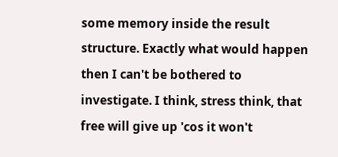some memory inside the result structure. Exactly what would happen then I can't be bothered to investigate. I think, stress think, that free will give up 'cos it won't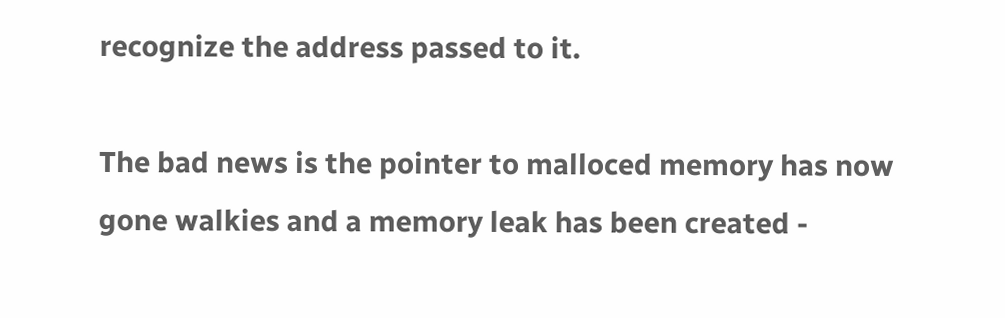recognize the address passed to it.

The bad news is the pointer to malloced memory has now gone walkies and a memory leak has been created -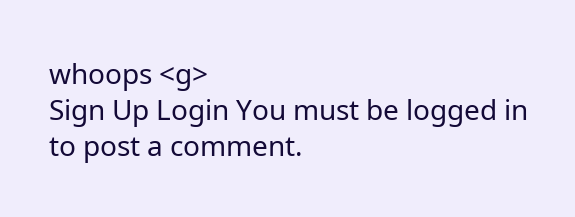whoops <g>
Sign Up Login You must be logged in to post a comment.